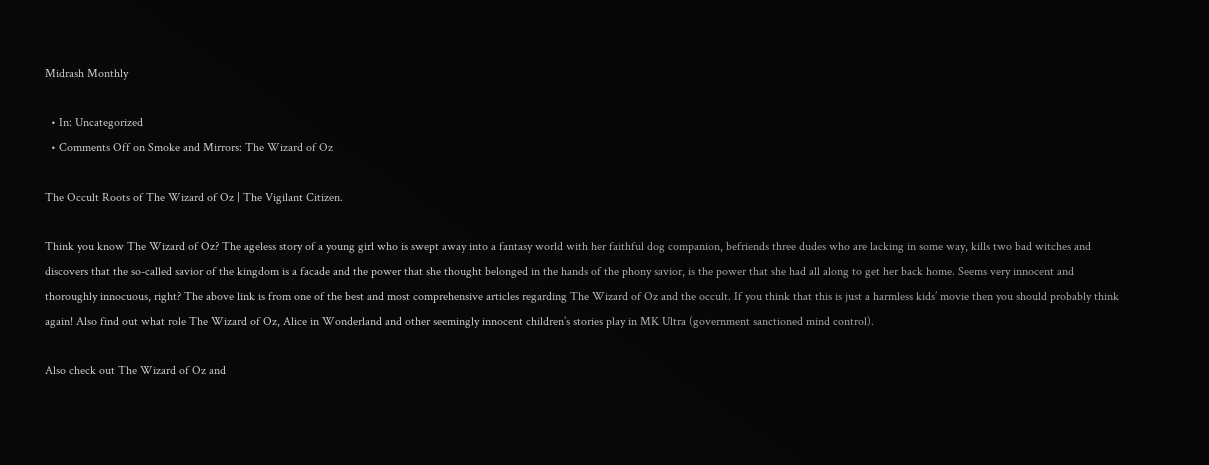Midrash Monthly

  • In: Uncategorized
  • Comments Off on Smoke and Mirrors: The Wizard of Oz

The Occult Roots of The Wizard of Oz | The Vigilant Citizen.

Think you know The Wizard of Oz? The ageless story of a young girl who is swept away into a fantasy world with her faithful dog companion, befriends three dudes who are lacking in some way, kills two bad witches and discovers that the so-called savior of the kingdom is a facade and the power that she thought belonged in the hands of the phony savior, is the power that she had all along to get her back home. Seems very innocent and thoroughly innocuous, right? The above link is from one of the best and most comprehensive articles regarding The Wizard of Oz and the occult. If you think that this is just a harmless kids’ movie then you should probably think again! Also find out what role The Wizard of Oz, Alice in Wonderland and other seemingly innocent children’s stories play in MK Ultra (government sanctioned mind control).

Also check out The Wizard of Oz and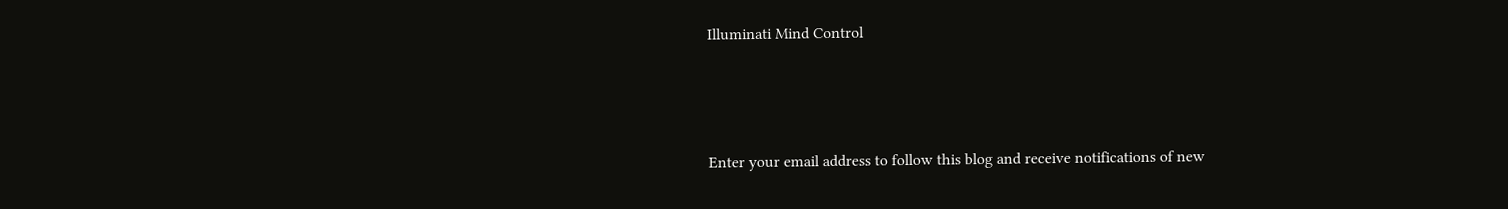Illuminati Mind Control



Enter your email address to follow this blog and receive notifications of new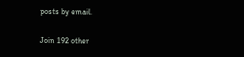posts by email.

Join 192 other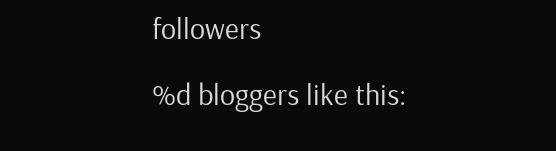followers

%d bloggers like this: